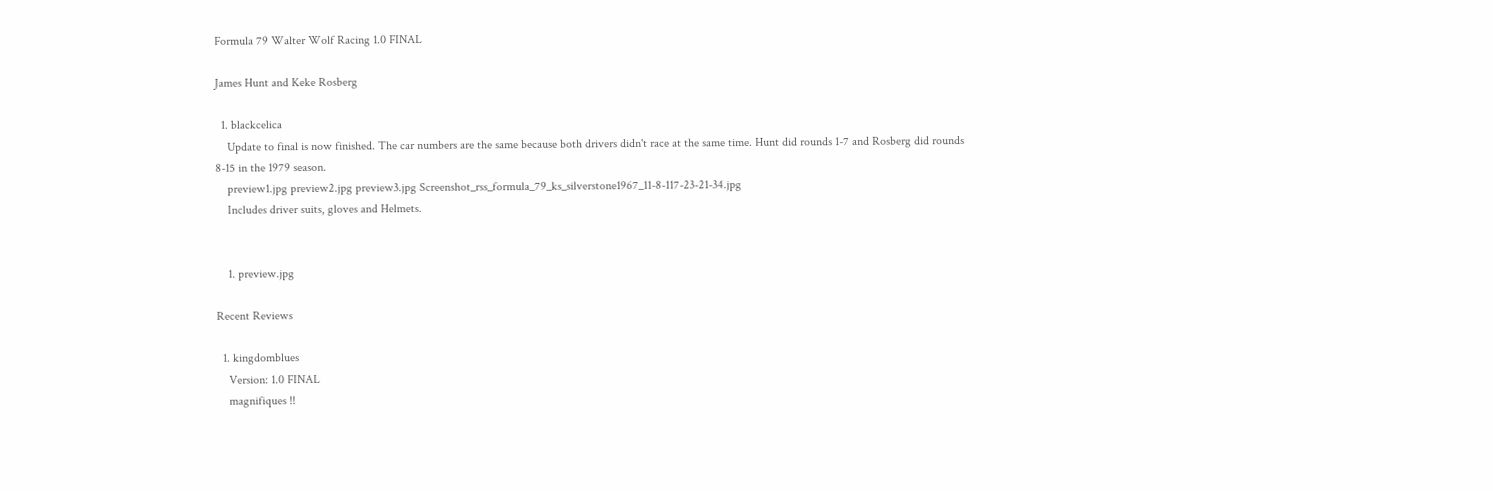Formula 79 Walter Wolf Racing 1.0 FINAL

James Hunt and Keke Rosberg

  1. blackcelica
    Update to final is now finished. The car numbers are the same because both drivers didn't race at the same time. Hunt did rounds 1-7 and Rosberg did rounds 8-15 in the 1979 season.
    preview1.jpg preview2.jpg preview3.jpg Screenshot_rss_formula_79_ks_silverstone1967_11-8-117-23-21-34.jpg
    Includes driver suits, gloves and Helmets.


    1. preview.jpg

Recent Reviews

  1. kingdomblues
    Version: 1.0 FINAL
    magnifiques !!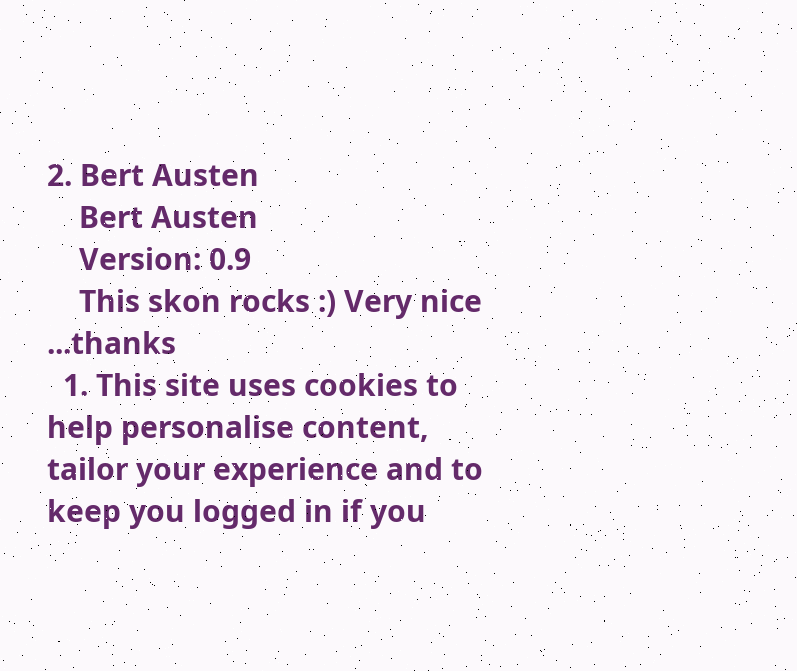2. Bert Austen
    Bert Austen
    Version: 0.9
    This skon rocks :) Very nice ...thanks
  1. This site uses cookies to help personalise content, tailor your experience and to keep you logged in if you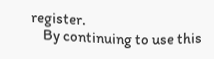register.
    By continuing to use this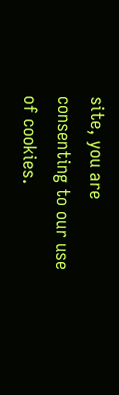site, you are consenting to our use of cookies.